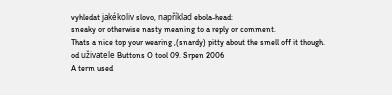vyhledat jakékoliv slovo, například ebola-head:
sneaky or otherwise nasty meaning to a reply or comment.
Thats a nice top your wearing ,(snardy) pitty about the smell off it though.
od uživatele Buttons O tool 09. Srpen 2006
A term used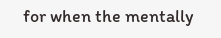for when the mentally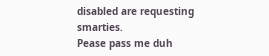disabled are requesting smarties.
Pease pass me duh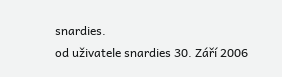snardies.
od uživatele snardies 30. Září 2006